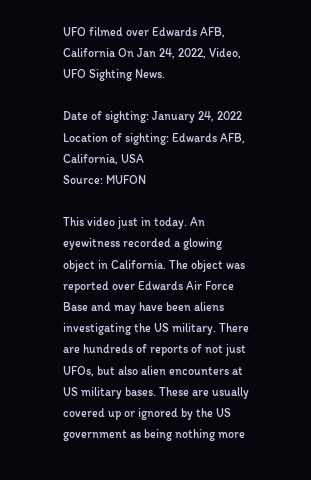UFO filmed over Edwards AFB, California On Jan 24, 2022, Video, UFO Sighting News.

Date of sighting: January 24, 2022
Location of sighting: Edwards AFB, California, USA
Source: MUFON

This video just in today. An eyewitness recorded a glowing object in California. The object was reported over Edwards Air Force Base and may have been aliens investigating the US military. There are hundreds of reports of not just UFOs, but also alien encounters at US military bases. These are usually covered up or ignored by the US government as being nothing more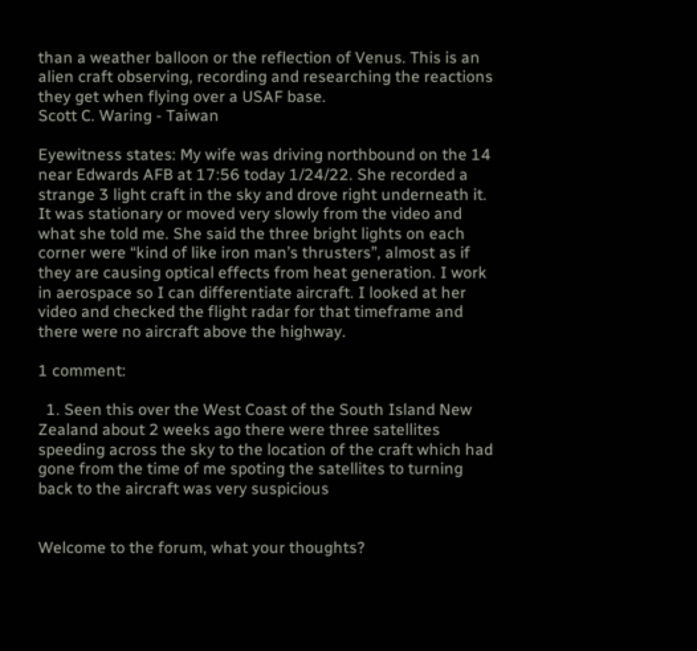than a weather balloon or the reflection of Venus. This is an alien craft observing, recording and researching the reactions they get when flying over a USAF base.
Scott C. Waring - Taiwan

Eyewitness states: My wife was driving northbound on the 14 near Edwards AFB at 17:56 today 1/24/22. She recorded a strange 3 light craft in the sky and drove right underneath it. It was stationary or moved very slowly from the video and what she told me. She said the three bright lights on each corner were “kind of like iron man’s thrusters”, almost as if they are causing optical effects from heat generation. I work in aerospace so I can differentiate aircraft. I looked at her video and checked the flight radar for that timeframe and there were no aircraft above the highway.

1 comment:

  1. Seen this over the West Coast of the South Island New Zealand about 2 weeks ago there were three satellites speeding across the sky to the location of the craft which had gone from the time of me spoting the satellites to turning back to the aircraft was very suspicious


Welcome to the forum, what your thoughts?